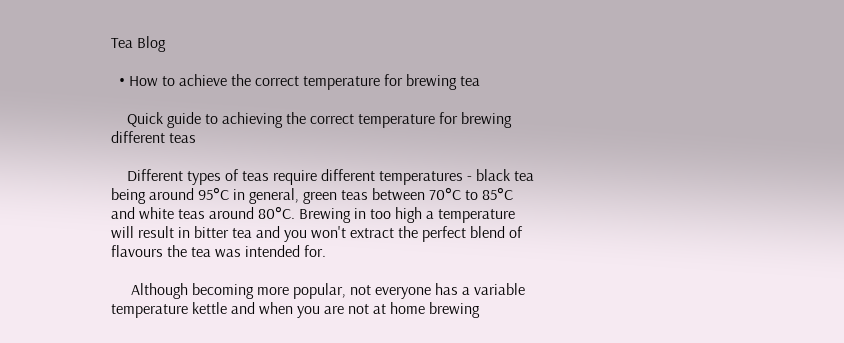Tea Blog

  • How to achieve the correct temperature for brewing tea

    Quick guide to achieving the correct temperature for brewing different teas

    Different types of teas require different temperatures - black tea being around 95°C in general, green teas between 70°C to 85°C and white teas around 80°C. Brewing in too high a temperature will result in bitter tea and you won't extract the perfect blend of flavours the tea was intended for.

     Although becoming more popular, not everyone has a variable temperature kettle and when you are not at home brewing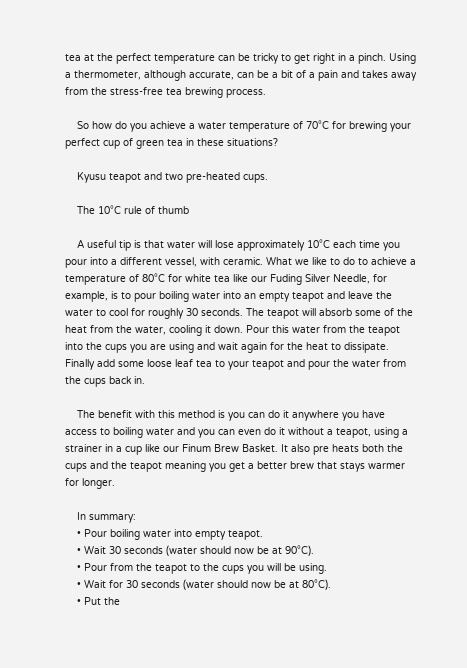tea at the perfect temperature can be tricky to get right in a pinch. Using a thermometer, although accurate, can be a bit of a pain and takes away from the stress-free tea brewing process.

    So how do you achieve a water temperature of 70°C for brewing your perfect cup of green tea in these situations?

    Kyusu teapot and two pre-heated cups.

    The 10°C rule of thumb

    A useful tip is that water will lose approximately 10°C each time you pour into a different vessel, with ceramic. What we like to do to achieve a temperature of 80°C for white tea like our Fuding Silver Needle, for example, is to pour boiling water into an empty teapot and leave the water to cool for roughly 30 seconds. The teapot will absorb some of the heat from the water, cooling it down. Pour this water from the teapot into the cups you are using and wait again for the heat to dissipate. Finally add some loose leaf tea to your teapot and pour the water from the cups back in.

    The benefit with this method is you can do it anywhere you have access to boiling water and you can even do it without a teapot, using a strainer in a cup like our Finum Brew Basket. It also pre heats both the cups and the teapot meaning you get a better brew that stays warmer for longer.

    In summary:
    • Pour boiling water into empty teapot.
    • Wait 30 seconds (water should now be at 90°C).
    • Pour from the teapot to the cups you will be using.
    • Wait for 30 seconds (water should now be at 80°C).
    • Put the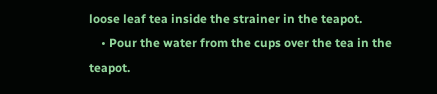loose leaf tea inside the strainer in the teapot.
    • Pour the water from the cups over the tea in the teapot.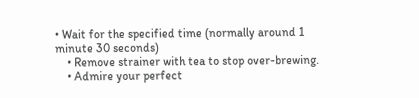• Wait for the specified time (normally around 1 minute 30 seconds)
    • Remove strainer with tea to stop over-brewing.
    • Admire your perfect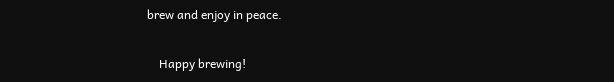brew and enjoy in peace.

    Happy brewing!